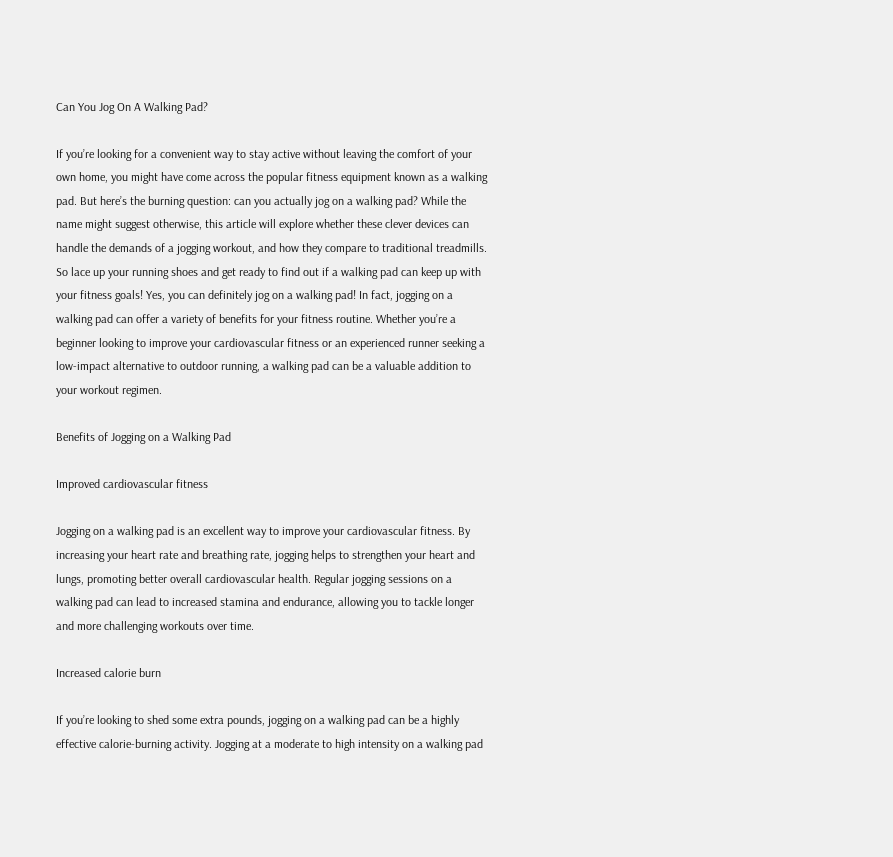Can You Jog On A Walking Pad?

If you’re looking for a convenient way to stay active without leaving the comfort of your own home, you might have come across the popular fitness equipment known as a walking pad. But here’s the burning question: can you actually jog on a walking pad? While the name might suggest otherwise, this article will explore whether these clever devices can handle the demands of a jogging workout, and how they compare to traditional treadmills. So lace up your running shoes and get ready to find out if a walking pad can keep up with your fitness goals! Yes, you can definitely jog on a walking pad! In fact, jogging on a walking pad can offer a variety of benefits for your fitness routine. Whether you’re a beginner looking to improve your cardiovascular fitness or an experienced runner seeking a low-impact alternative to outdoor running, a walking pad can be a valuable addition to your workout regimen.

Benefits of Jogging on a Walking Pad

Improved cardiovascular fitness

Jogging on a walking pad is an excellent way to improve your cardiovascular fitness. By increasing your heart rate and breathing rate, jogging helps to strengthen your heart and lungs, promoting better overall cardiovascular health. Regular jogging sessions on a walking pad can lead to increased stamina and endurance, allowing you to tackle longer and more challenging workouts over time.

Increased calorie burn

If you’re looking to shed some extra pounds, jogging on a walking pad can be a highly effective calorie-burning activity. Jogging at a moderate to high intensity on a walking pad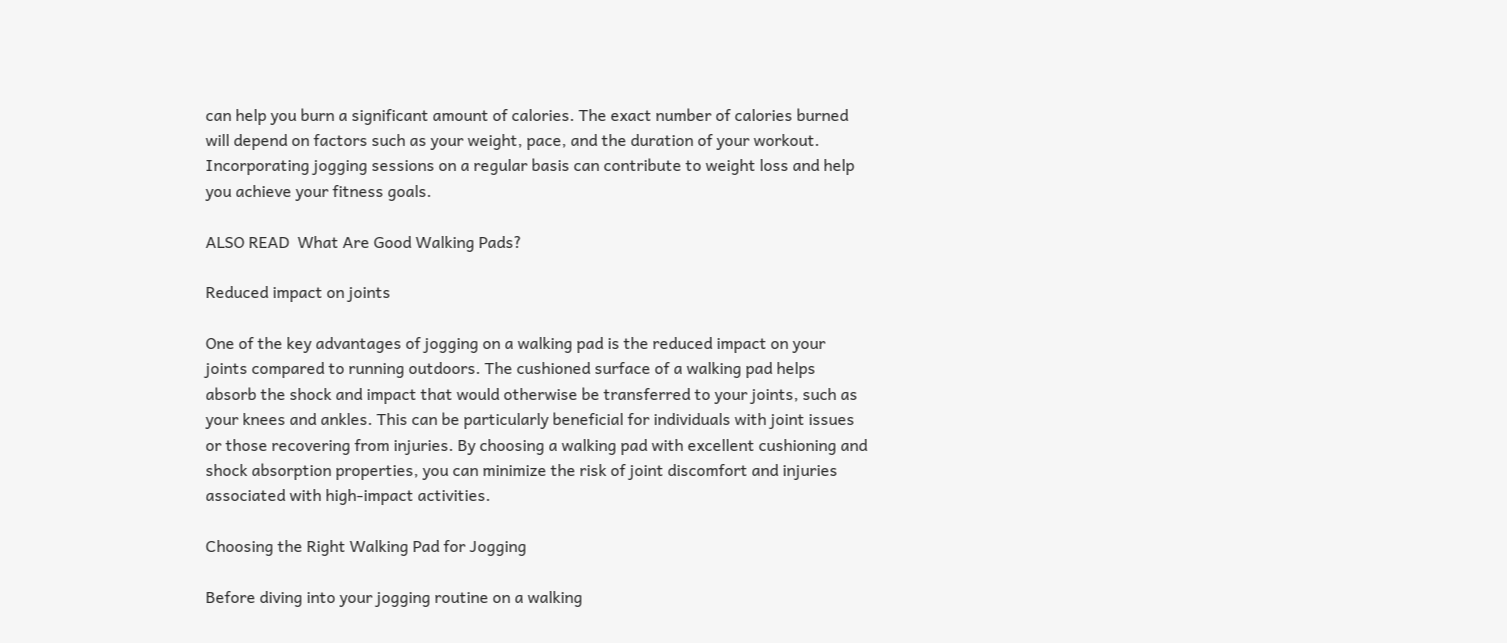can help you burn a significant amount of calories. The exact number of calories burned will depend on factors such as your weight, pace, and the duration of your workout. Incorporating jogging sessions on a regular basis can contribute to weight loss and help you achieve your fitness goals.

ALSO READ  What Are Good Walking Pads?

Reduced impact on joints

One of the key advantages of jogging on a walking pad is the reduced impact on your joints compared to running outdoors. The cushioned surface of a walking pad helps absorb the shock and impact that would otherwise be transferred to your joints, such as your knees and ankles. This can be particularly beneficial for individuals with joint issues or those recovering from injuries. By choosing a walking pad with excellent cushioning and shock absorption properties, you can minimize the risk of joint discomfort and injuries associated with high-impact activities.

Choosing the Right Walking Pad for Jogging

Before diving into your jogging routine on a walking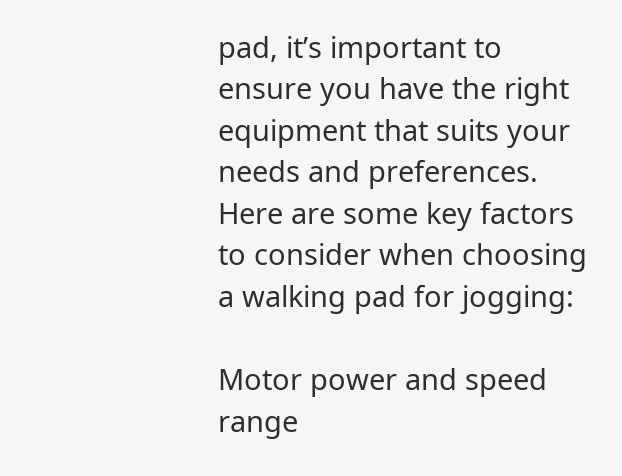pad, it’s important to ensure you have the right equipment that suits your needs and preferences. Here are some key factors to consider when choosing a walking pad for jogging:

Motor power and speed range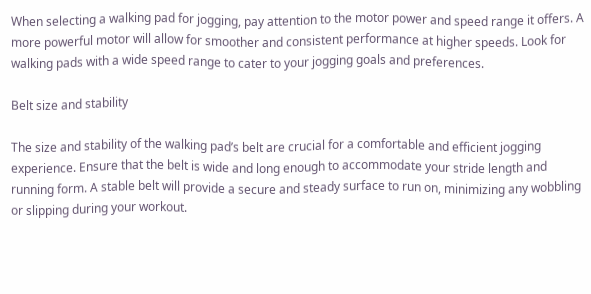When selecting a walking pad for jogging, pay attention to the motor power and speed range it offers. A more powerful motor will allow for smoother and consistent performance at higher speeds. Look for walking pads with a wide speed range to cater to your jogging goals and preferences.

Belt size and stability

The size and stability of the walking pad’s belt are crucial for a comfortable and efficient jogging experience. Ensure that the belt is wide and long enough to accommodate your stride length and running form. A stable belt will provide a secure and steady surface to run on, minimizing any wobbling or slipping during your workout.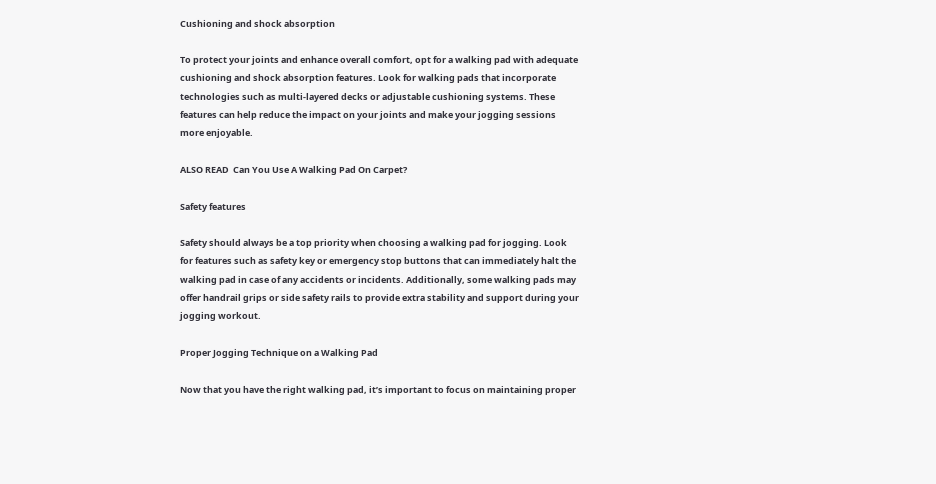Cushioning and shock absorption

To protect your joints and enhance overall comfort, opt for a walking pad with adequate cushioning and shock absorption features. Look for walking pads that incorporate technologies such as multi-layered decks or adjustable cushioning systems. These features can help reduce the impact on your joints and make your jogging sessions more enjoyable.

ALSO READ  Can You Use A Walking Pad On Carpet?

Safety features

Safety should always be a top priority when choosing a walking pad for jogging. Look for features such as safety key or emergency stop buttons that can immediately halt the walking pad in case of any accidents or incidents. Additionally, some walking pads may offer handrail grips or side safety rails to provide extra stability and support during your jogging workout.

Proper Jogging Technique on a Walking Pad

Now that you have the right walking pad, it’s important to focus on maintaining proper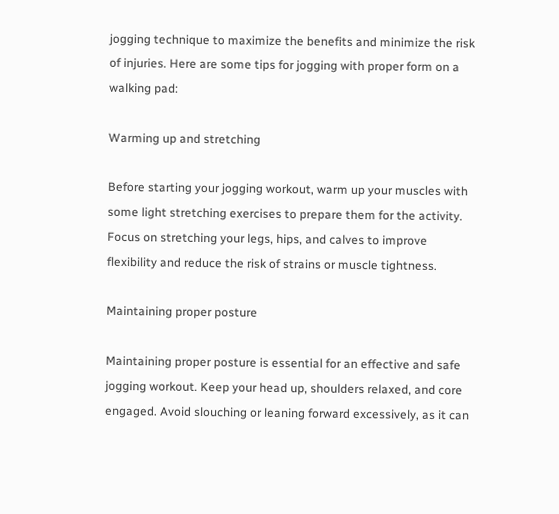jogging technique to maximize the benefits and minimize the risk of injuries. Here are some tips for jogging with proper form on a walking pad:

Warming up and stretching

Before starting your jogging workout, warm up your muscles with some light stretching exercises to prepare them for the activity. Focus on stretching your legs, hips, and calves to improve flexibility and reduce the risk of strains or muscle tightness.

Maintaining proper posture

Maintaining proper posture is essential for an effective and safe jogging workout. Keep your head up, shoulders relaxed, and core engaged. Avoid slouching or leaning forward excessively, as it can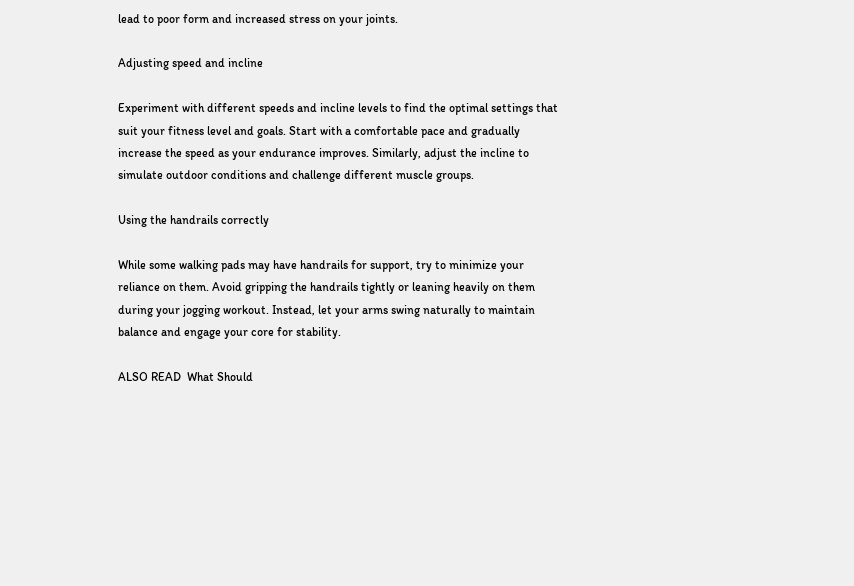lead to poor form and increased stress on your joints.

Adjusting speed and incline

Experiment with different speeds and incline levels to find the optimal settings that suit your fitness level and goals. Start with a comfortable pace and gradually increase the speed as your endurance improves. Similarly, adjust the incline to simulate outdoor conditions and challenge different muscle groups.

Using the handrails correctly

While some walking pads may have handrails for support, try to minimize your reliance on them. Avoid gripping the handrails tightly or leaning heavily on them during your jogging workout. Instead, let your arms swing naturally to maintain balance and engage your core for stability.

ALSO READ  What Should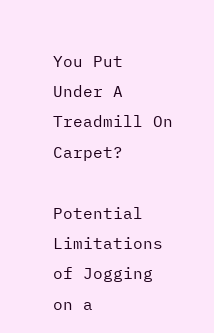You Put Under A Treadmill On Carpet?

Potential Limitations of Jogging on a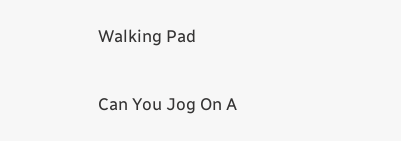Walking Pad

Can You Jog On A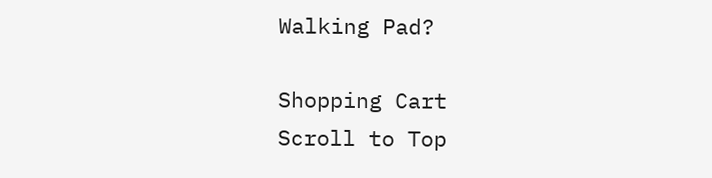Walking Pad?

Shopping Cart
Scroll to Top